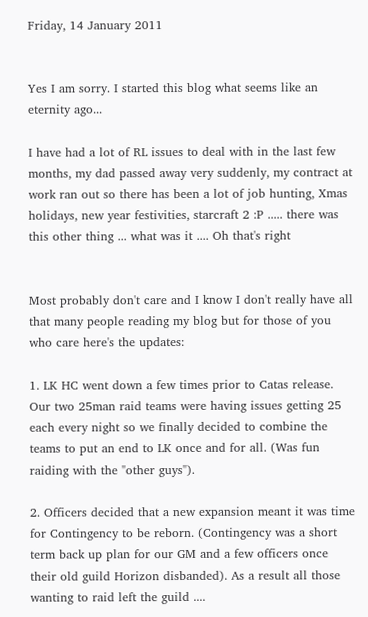Friday, 14 January 2011


Yes I am sorry. I started this blog what seems like an eternity ago...

I have had a lot of RL issues to deal with in the last few months, my dad passed away very suddenly, my contract at work ran out so there has been a lot of job hunting, Xmas holidays, new year festivities, starcraft 2 :P ..... there was this other thing ... what was it .... Oh that's right


Most probably don't care and I know I don't really have all that many people reading my blog but for those of you who care here's the updates:

1. LK HC went down a few times prior to Catas release. Our two 25man raid teams were having issues getting 25 each every night so we finally decided to combine the teams to put an end to LK once and for all. (Was fun raiding with the "other guys").

2. Officers decided that a new expansion meant it was time for Contingency to be reborn. (Contingency was a short term back up plan for our GM and a few officers once their old guild Horizon disbanded). As a result all those wanting to raid left the guild ....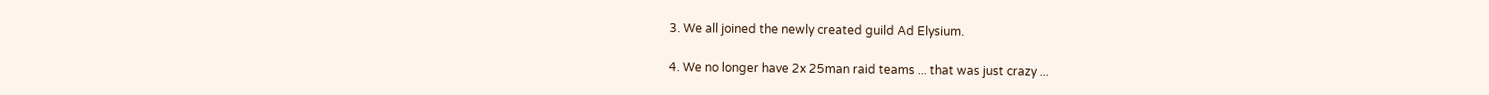3. We all joined the newly created guild Ad Elysium.

4. We no longer have 2x 25man raid teams ... that was just crazy ...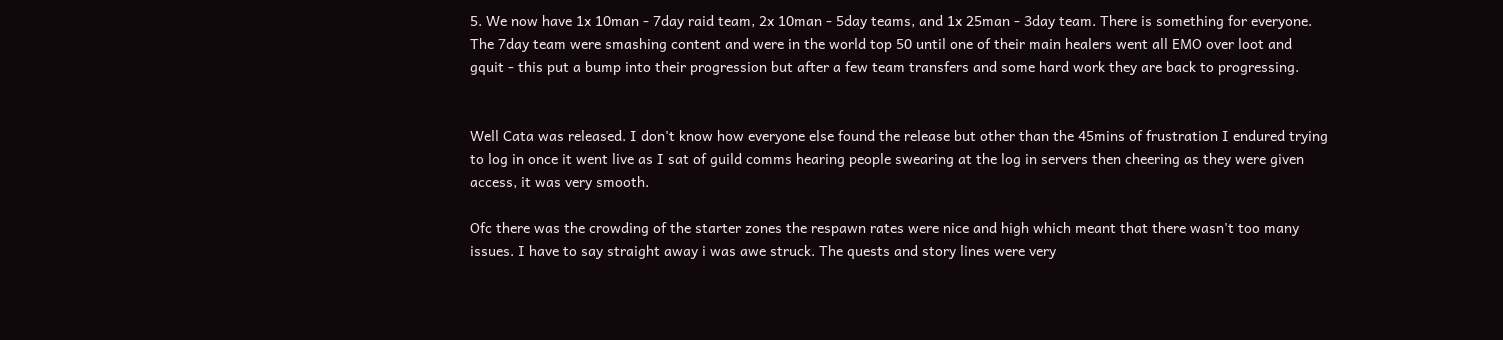5. We now have 1x 10man - 7day raid team, 2x 10man - 5day teams, and 1x 25man - 3day team. There is something for everyone. The 7day team were smashing content and were in the world top 50 until one of their main healers went all EMO over loot and gquit - this put a bump into their progression but after a few team transfers and some hard work they are back to progressing.


Well Cata was released. I don't know how everyone else found the release but other than the 45mins of frustration I endured trying to log in once it went live as I sat of guild comms hearing people swearing at the log in servers then cheering as they were given access, it was very smooth.

Ofc there was the crowding of the starter zones the respawn rates were nice and high which meant that there wasn't too many issues. I have to say straight away i was awe struck. The quests and story lines were very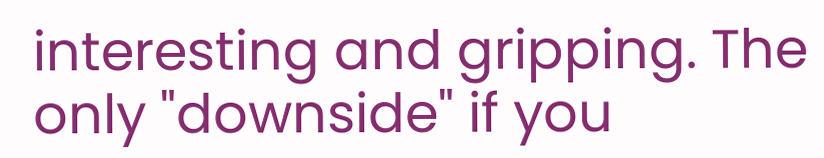interesting and gripping. The only "downside" if you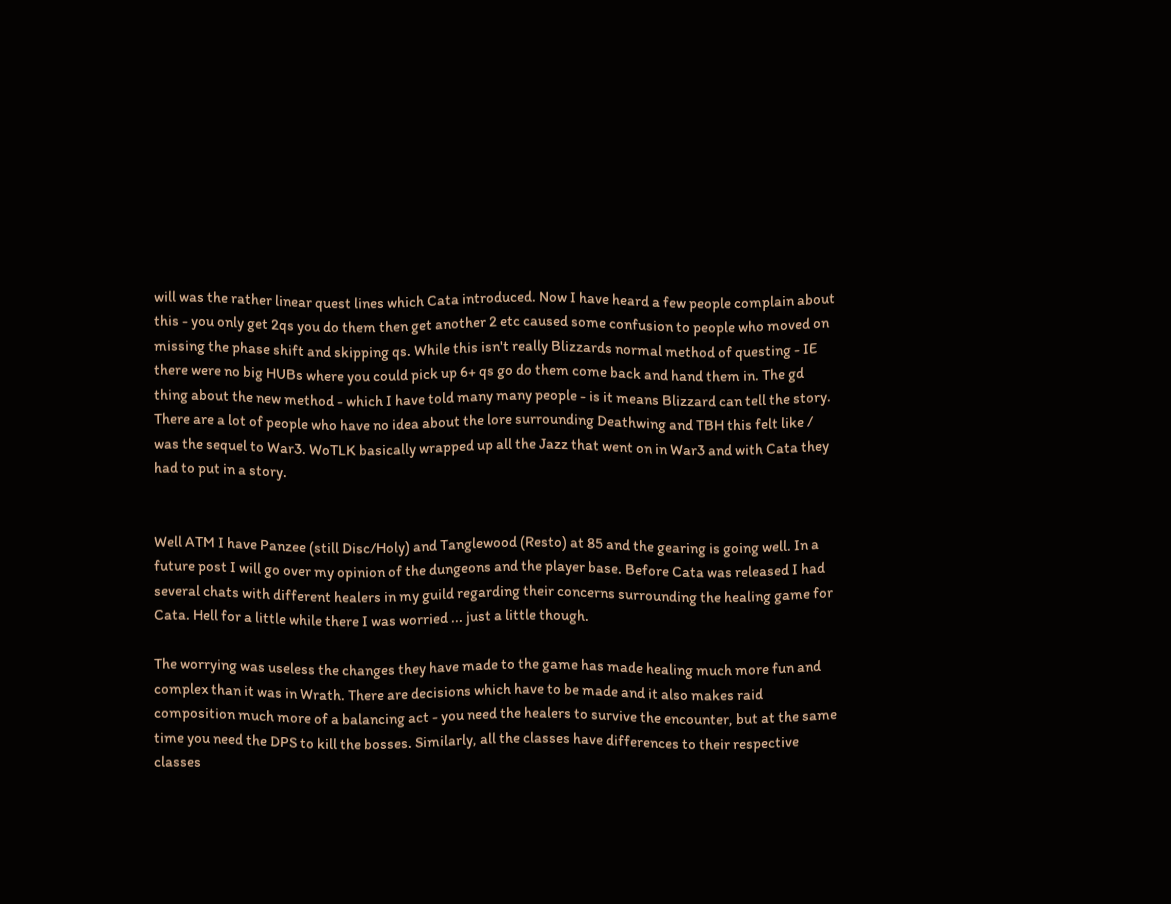will was the rather linear quest lines which Cata introduced. Now I have heard a few people complain about this - you only get 2qs you do them then get another 2 etc caused some confusion to people who moved on missing the phase shift and skipping qs. While this isn't really Blizzards normal method of questing - IE there were no big HUBs where you could pick up 6+ qs go do them come back and hand them in. The gd thing about the new method - which I have told many many people - is it means Blizzard can tell the story. There are a lot of people who have no idea about the lore surrounding Deathwing and TBH this felt like / was the sequel to War3. WoTLK basically wrapped up all the Jazz that went on in War3 and with Cata they had to put in a story.


Well ATM I have Panzee (still Disc/Holy) and Tanglewood (Resto) at 85 and the gearing is going well. In a future post I will go over my opinion of the dungeons and the player base. Before Cata was released I had several chats with different healers in my guild regarding their concerns surrounding the healing game for Cata. Hell for a little while there I was worried ... just a little though.

The worrying was useless the changes they have made to the game has made healing much more fun and complex than it was in Wrath. There are decisions which have to be made and it also makes raid composition much more of a balancing act - you need the healers to survive the encounter, but at the same time you need the DPS to kill the bosses. Similarly, all the classes have differences to their respective classes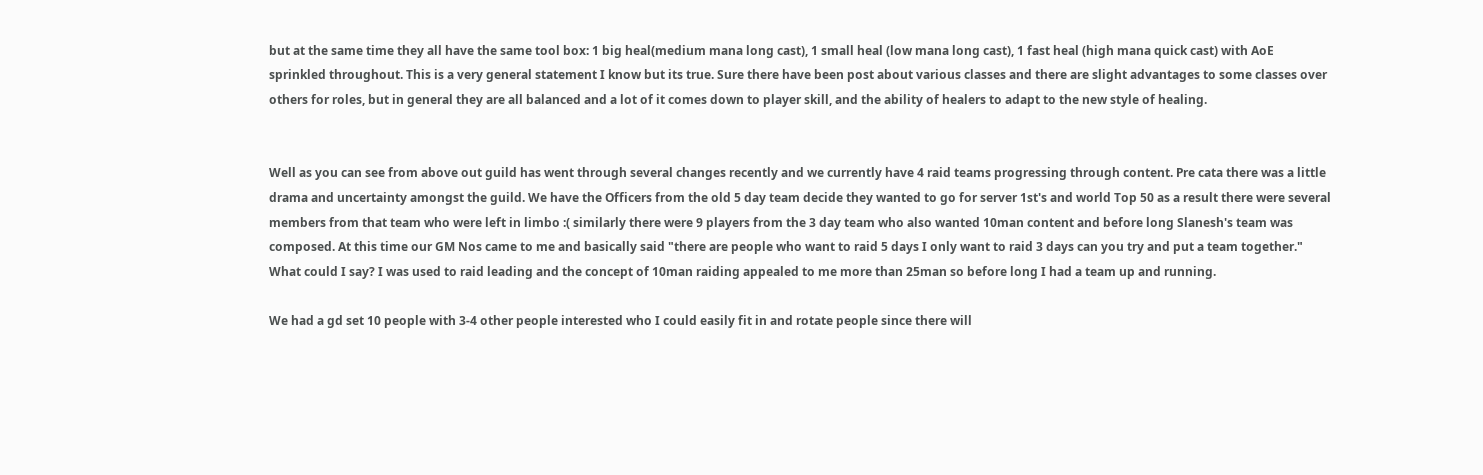but at the same time they all have the same tool box: 1 big heal(medium mana long cast), 1 small heal (low mana long cast), 1 fast heal (high mana quick cast) with AoE sprinkled throughout. This is a very general statement I know but its true. Sure there have been post about various classes and there are slight advantages to some classes over others for roles, but in general they are all balanced and a lot of it comes down to player skill, and the ability of healers to adapt to the new style of healing.


Well as you can see from above out guild has went through several changes recently and we currently have 4 raid teams progressing through content. Pre cata there was a little drama and uncertainty amongst the guild. We have the Officers from the old 5 day team decide they wanted to go for server 1st's and world Top 50 as a result there were several members from that team who were left in limbo :( similarly there were 9 players from the 3 day team who also wanted 10man content and before long Slanesh's team was composed. At this time our GM Nos came to me and basically said "there are people who want to raid 5 days I only want to raid 3 days can you try and put a team together." What could I say? I was used to raid leading and the concept of 10man raiding appealed to me more than 25man so before long I had a team up and running.

We had a gd set 10 people with 3-4 other people interested who I could easily fit in and rotate people since there will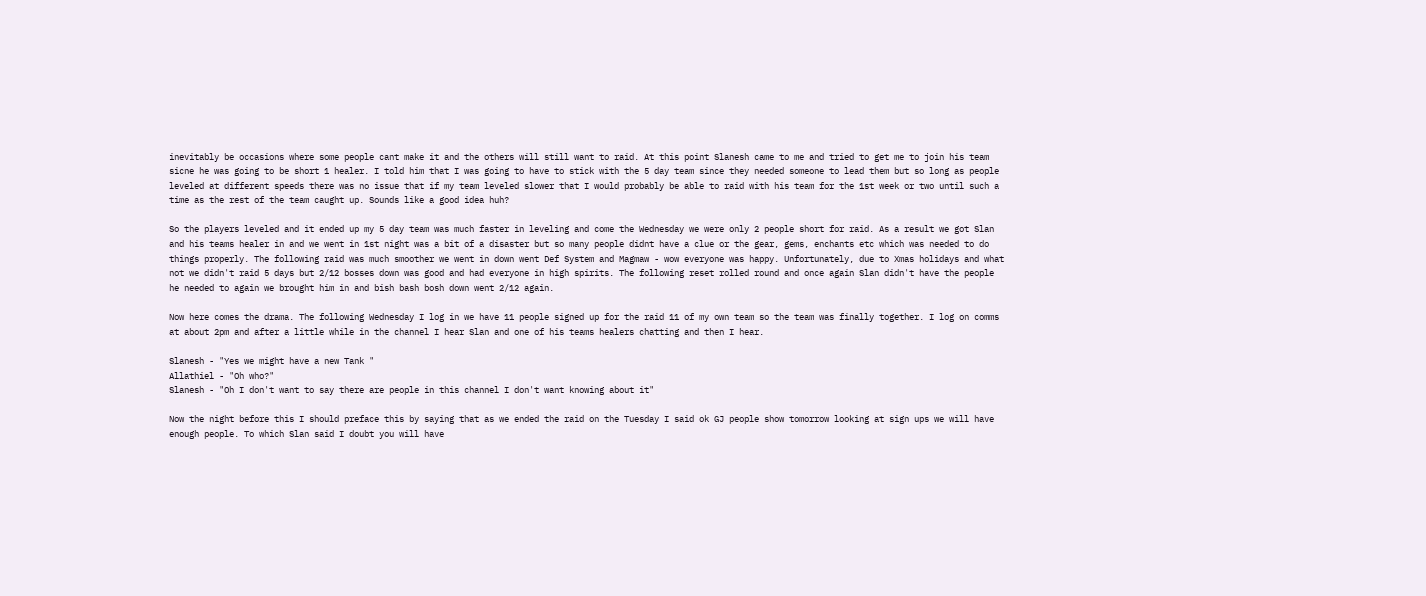inevitably be occasions where some people cant make it and the others will still want to raid. At this point Slanesh came to me and tried to get me to join his team sicne he was going to be short 1 healer. I told him that I was going to have to stick with the 5 day team since they needed someone to lead them but so long as people leveled at different speeds there was no issue that if my team leveled slower that I would probably be able to raid with his team for the 1st week or two until such a time as the rest of the team caught up. Sounds like a good idea huh?

So the players leveled and it ended up my 5 day team was much faster in leveling and come the Wednesday we were only 2 people short for raid. As a result we got Slan and his teams healer in and we went in 1st night was a bit of a disaster but so many people didnt have a clue or the gear, gems, enchants etc which was needed to do things properly. The following raid was much smoother we went in down went Def System and Magmaw - wow everyone was happy. Unfortunately, due to Xmas holidays and what not we didn't raid 5 days but 2/12 bosses down was good and had everyone in high spirits. The following reset rolled round and once again Slan didn't have the people he needed to again we brought him in and bish bash bosh down went 2/12 again.

Now here comes the drama. The following Wednesday I log in we have 11 people signed up for the raid 11 of my own team so the team was finally together. I log on comms at about 2pm and after a little while in the channel I hear Slan and one of his teams healers chatting and then I hear.

Slanesh - "Yes we might have a new Tank "
Allathiel - "Oh who?"
Slanesh - "Oh I don't want to say there are people in this channel I don't want knowing about it"

Now the night before this I should preface this by saying that as we ended the raid on the Tuesday I said ok GJ people show tomorrow looking at sign ups we will have enough people. To which Slan said I doubt you will have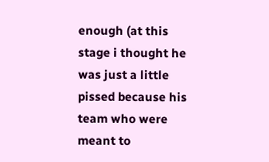enough (at this stage i thought he was just a little pissed because his team who were meant to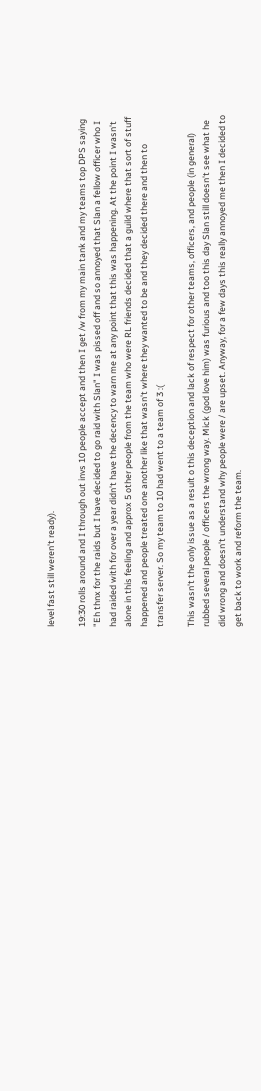level fast still weren't ready).

19:30 rolls around and I through out invs 10 people accept and then I get /w from my main tank and my teams top DPS saying "Eh thnx for the raids but I have decided to go raid with Slan" I was pissed off and so annoyed that Slan a fellow officer who I had raided with for over a year didn't have the decency to warn me at any point that this was happening. At the point I wasn't alone in this feeling and approx 5 other people from the team who were RL friends decided that a guild where that sort of stuff happened and people treated one another like that wasn't where they wanted to be and they decided there and then to transfer server. So my team to 10 had went to a team of 3 :(

This wasn't the only issue as a result o this deception and lack of respect for other teams, officers, and people (in general) rubbed several people / officers the wrong way. Mick (god love him) was furious and too this day Slan still doesn't see what he did wrong and doesn't understand why people were / are upset. Anyway, for a few days this really annoyed me then I decided to get back to work and reform the team.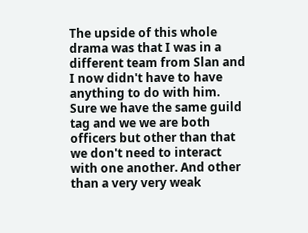The upside of this whole drama was that I was in a different team from Slan and I now didn't have to have anything to do with him. Sure we have the same guild tag and we we are both officers but other than that we don't need to interact with one another. And other than a very very weak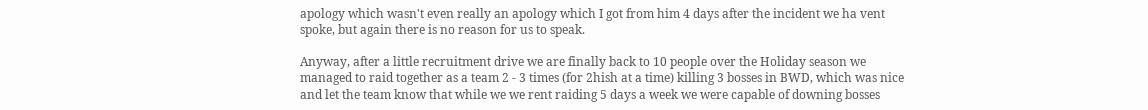apology which wasn't even really an apology which I got from him 4 days after the incident we ha vent spoke, but again there is no reason for us to speak.

Anyway, after a little recruitment drive we are finally back to 10 people over the Holiday season we managed to raid together as a team 2 - 3 times (for 2hish at a time) killing 3 bosses in BWD, which was nice and let the team know that while we we rent raiding 5 days a week we were capable of downing bosses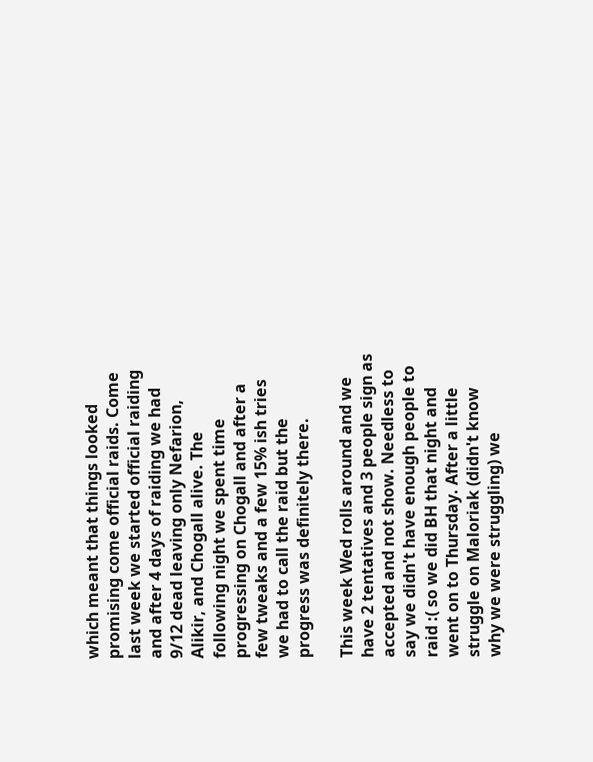which meant that things looked promising come official raids. Come last week we started official raiding and after 4 days of raiding we had 9/12 dead leaving only Nefarion, Alikir, and Chogall alive. The following night we spent time progressing on Chogall and after a few tweaks and a few 15% ish tries we had to call the raid but the progress was definitely there.

This week Wed rolls around and we have 2 tentatives and 3 people sign as accepted and not show. Needless to say we didn't have enough people to raid :( so we did BH that night and went on to Thursday. After a little struggle on Maloriak (didn't know why we were struggling) we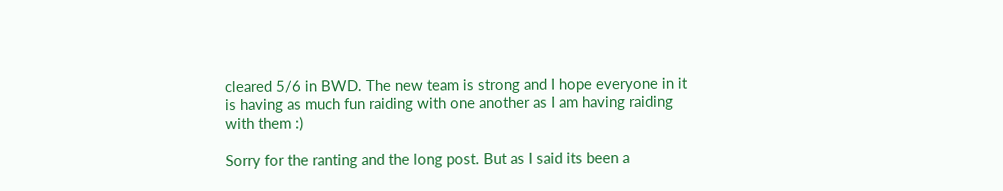cleared 5/6 in BWD. The new team is strong and I hope everyone in it is having as much fun raiding with one another as I am having raiding with them :)

Sorry for the ranting and the long post. But as I said its been a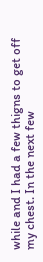while and I had a few thigns to get off my chest. In the next few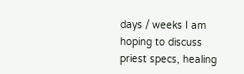days / weeks I am hoping to discuss priest specs, healing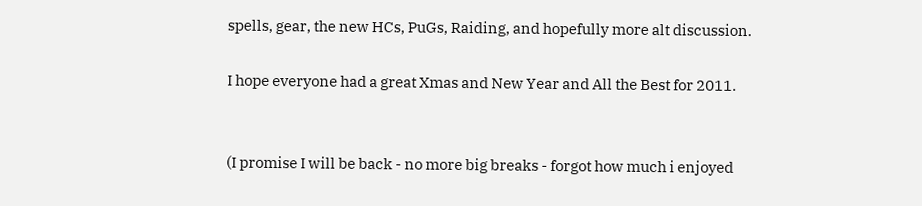spells, gear, the new HCs, PuGs, Raiding, and hopefully more alt discussion.

I hope everyone had a great Xmas and New Year and All the Best for 2011.


(I promise I will be back - no more big breaks - forgot how much i enjoyed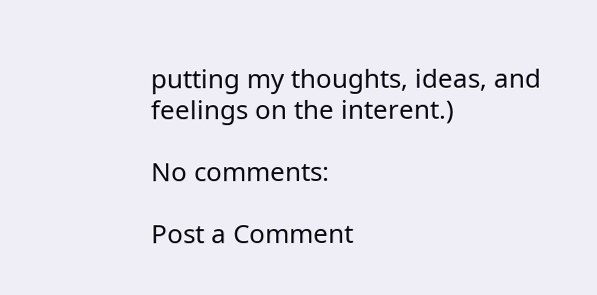putting my thoughts, ideas, and feelings on the interent.)

No comments:

Post a Comment